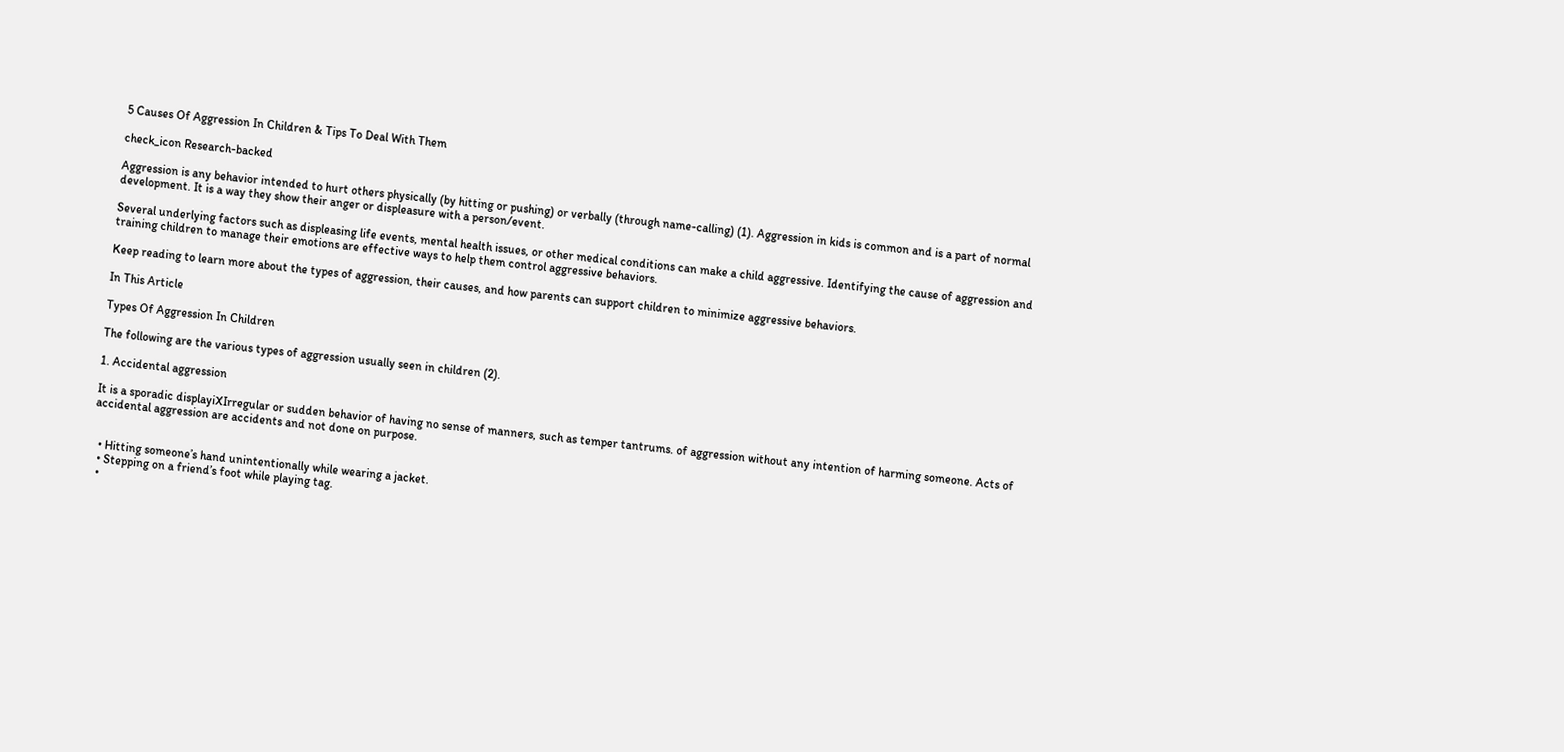5 Causes Of Aggression In Children & Tips To Deal With Them

check_icon Research-backed

Aggression is any behavior intended to hurt others physically (by hitting or pushing) or verbally (through name-calling) (1). Aggression in kids is common and is a part of normal development. It is a way they show their anger or displeasure with a person/event.

Several underlying factors such as displeasing life events, mental health issues, or other medical conditions can make a child aggressive. Identifying the cause of aggression and training children to manage their emotions are effective ways to help them control aggressive behaviors.

Keep reading to learn more about the types of aggression, their causes, and how parents can support children to minimize aggressive behaviors.

In This Article

Types Of Aggression In Children

The following are the various types of aggression usually seen in children (2).

1. Accidental aggression

It is a sporadic displayiXIrregular or sudden behavior of having no sense of manners, such as temper tantrums. of aggression without any intention of harming someone. Acts of accidental aggression are accidents and not done on purpose.


  • Hitting someone’s hand unintentionally while wearing a jacket.
  • Stepping on a friend’s foot while playing tag.
  •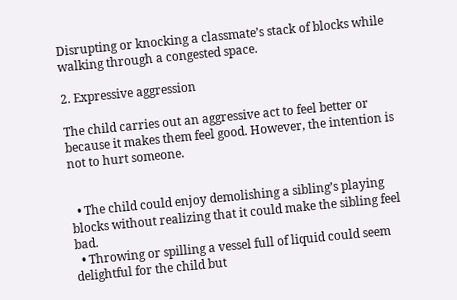Disrupting or knocking a classmate’s stack of blocks while walking through a congested space.

2. Expressive aggression

The child carries out an aggressive act to feel better or because it makes them feel good. However, the intention is not to hurt someone.


  • The child could enjoy demolishing a sibling’s playing blocks without realizing that it could make the sibling feel bad.
  • Throwing or spilling a vessel full of liquid could seem delightful for the child but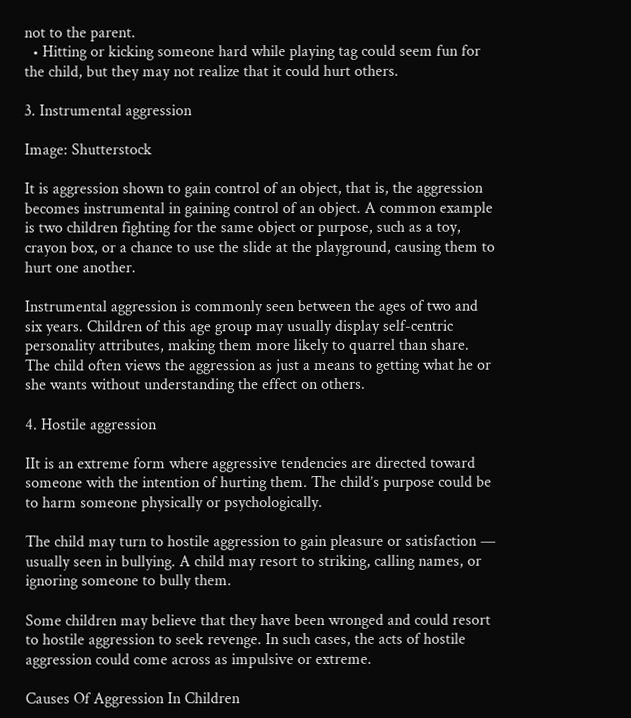not to the parent.
  • Hitting or kicking someone hard while playing tag could seem fun for the child, but they may not realize that it could hurt others.

3. Instrumental aggression

Image: Shutterstock

It is aggression shown to gain control of an object, that is, the aggression becomes instrumental in gaining control of an object. A common example is two children fighting for the same object or purpose, such as a toy, crayon box, or a chance to use the slide at the playground, causing them to hurt one another.

Instrumental aggression is commonly seen between the ages of two and six years. Children of this age group may usually display self-centric personality attributes, making them more likely to quarrel than share. The child often views the aggression as just a means to getting what he or she wants without understanding the effect on others.

4. Hostile aggression

IIt is an extreme form where aggressive tendencies are directed toward someone with the intention of hurting them. The child’s purpose could be to harm someone physically or psychologically.

The child may turn to hostile aggression to gain pleasure or satisfaction — usually seen in bullying. A child may resort to striking, calling names, or ignoring someone to bully them.

Some children may believe that they have been wronged and could resort to hostile aggression to seek revenge. In such cases, the acts of hostile aggression could come across as impulsive or extreme.

Causes Of Aggression In Children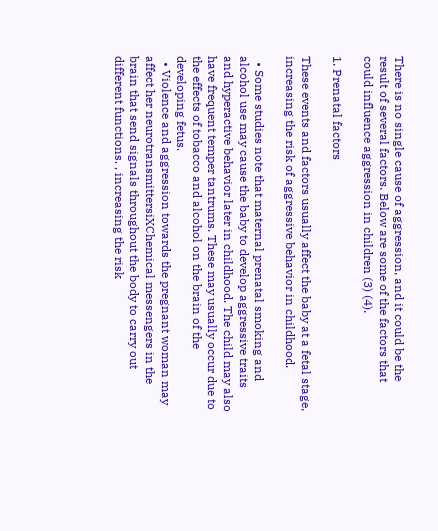There is no single cause of aggression, and it could be the result of several factors. Below are some of the factors that could influence aggression in children (3) (4).

1. Prenatal factors

These events and factors usually affect the baby at a fetal stage, increasing the risk of aggressive behavior in childhood.

  • Some studies note that maternal prenatal smoking and alcohol use may cause the baby to develop aggressive traits and hyperactive behavior later in childhood. The child may also have frequent temper tantrums. These may usually occur due to the effects of tobacco and alcohol on the brain of the developing fetus.
  • Violence and aggression towards the pregnant woman may affect her neurotransmittersiXChemical messengers in the brain that send signals throughout the body to carry out different functions. , increasing the risk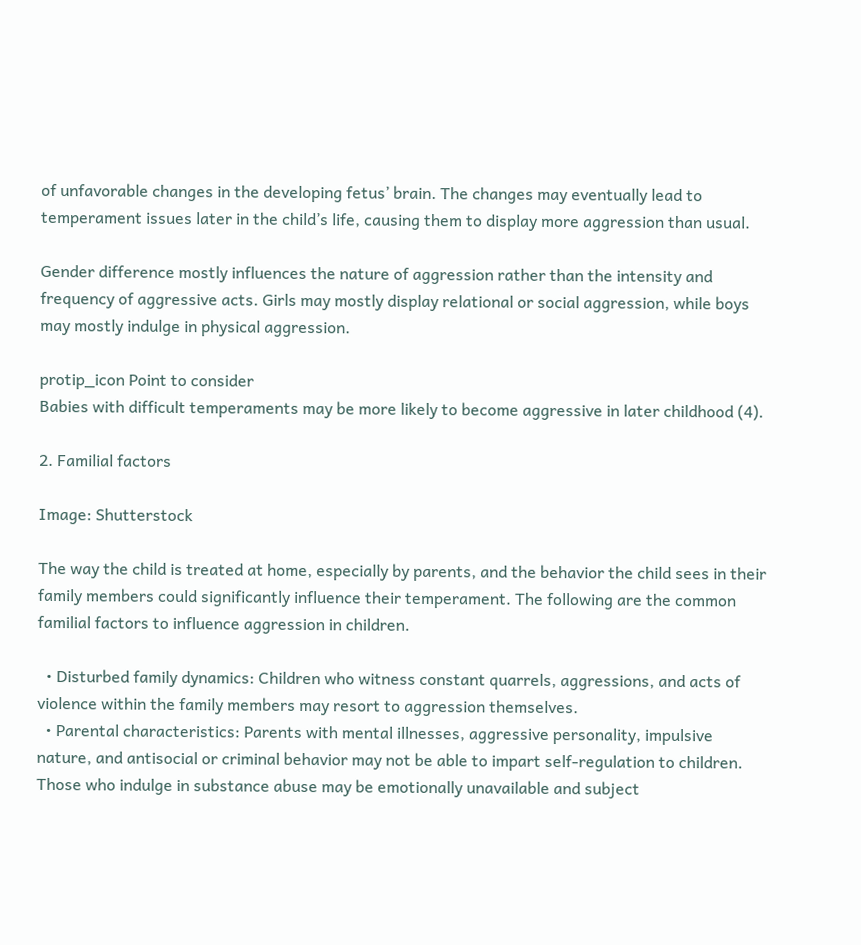of unfavorable changes in the developing fetus’ brain. The changes may eventually lead to temperament issues later in the child’s life, causing them to display more aggression than usual.

Gender difference mostly influences the nature of aggression rather than the intensity and frequency of aggressive acts. Girls may mostly display relational or social aggression, while boys may mostly indulge in physical aggression.

protip_icon Point to consider
Babies with difficult temperaments may be more likely to become aggressive in later childhood (4).

2. Familial factors

Image: Shutterstock

The way the child is treated at home, especially by parents, and the behavior the child sees in their family members could significantly influence their temperament. The following are the common familial factors to influence aggression in children.

  • Disturbed family dynamics: Children who witness constant quarrels, aggressions, and acts of violence within the family members may resort to aggression themselves.
  • Parental characteristics: Parents with mental illnesses, aggressive personality, impulsive nature, and antisocial or criminal behavior may not be able to impart self-regulation to children. Those who indulge in substance abuse may be emotionally unavailable and subject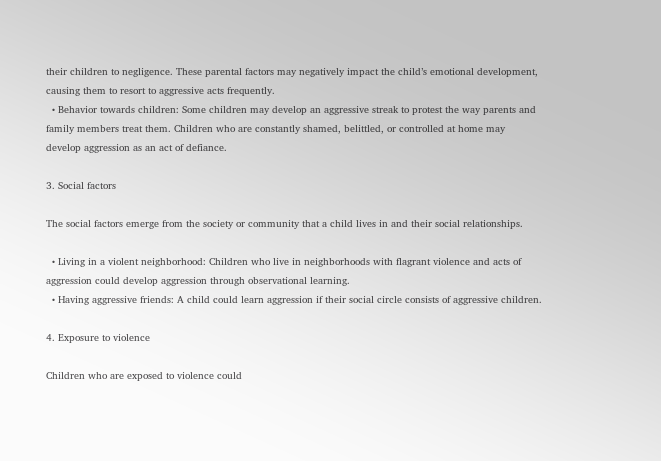their children to negligence. These parental factors may negatively impact the child’s emotional development, causing them to resort to aggressive acts frequently.
  • Behavior towards children: Some children may develop an aggressive streak to protest the way parents and family members treat them. Children who are constantly shamed, belittled, or controlled at home may develop aggression as an act of defiance.

3. Social factors

The social factors emerge from the society or community that a child lives in and their social relationships.

  • Living in a violent neighborhood: Children who live in neighborhoods with flagrant violence and acts of aggression could develop aggression through observational learning.
  • Having aggressive friends: A child could learn aggression if their social circle consists of aggressive children.

4. Exposure to violence

Children who are exposed to violence could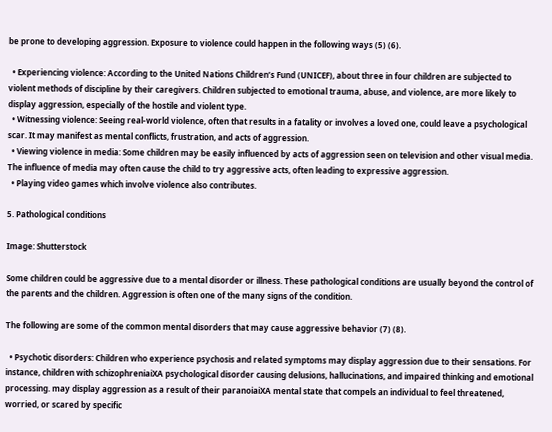be prone to developing aggression. Exposure to violence could happen in the following ways (5) (6).

  • Experiencing violence: According to the United Nations Children’s Fund (UNICEF), about three in four children are subjected to violent methods of discipline by their caregivers. Children subjected to emotional trauma, abuse, and violence, are more likely to display aggression, especially of the hostile and violent type.
  • Witnessing violence: Seeing real-world violence, often that results in a fatality or involves a loved one, could leave a psychological scar. It may manifest as mental conflicts, frustration, and acts of aggression.
  • Viewing violence in media: Some children may be easily influenced by acts of aggression seen on television and other visual media. The influence of media may often cause the child to try aggressive acts, often leading to expressive aggression.
  • Playing video games which involve violence also contributes.

5. Pathological conditions

Image: Shutterstock

Some children could be aggressive due to a mental disorder or illness. These pathological conditions are usually beyond the control of the parents and the children. Aggression is often one of the many signs of the condition.

The following are some of the common mental disorders that may cause aggressive behavior (7) (8).

  • Psychotic disorders: Children who experience psychosis and related symptoms may display aggression due to their sensations. For instance, children with schizophreniaiXA psychological disorder causing delusions, hallucinations, and impaired thinking and emotional processing. may display aggression as a result of their paranoiaiXA mental state that compels an individual to feel threatened, worried, or scared by specific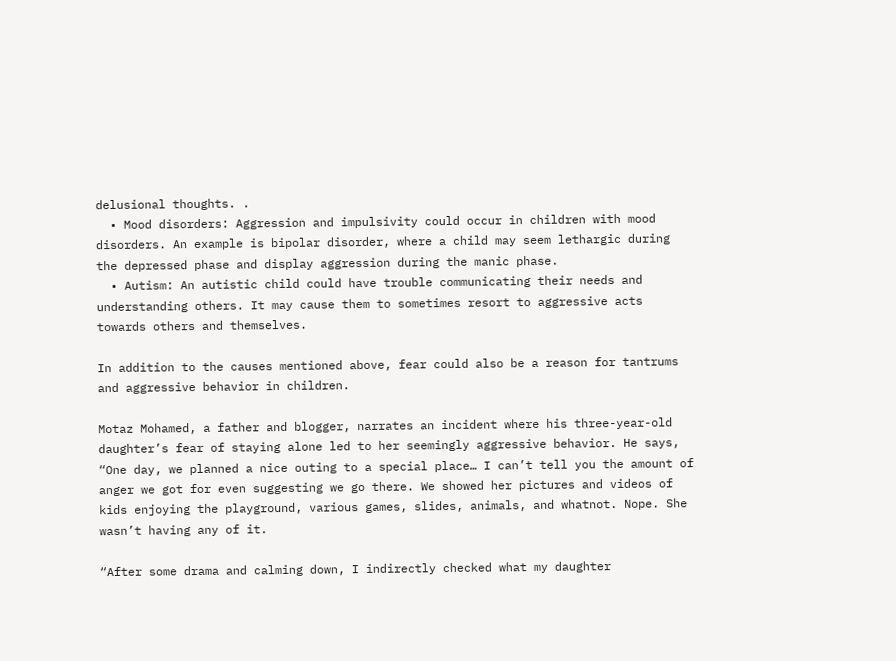delusional thoughts. .
  • Mood disorders: Aggression and impulsivity could occur in children with mood disorders. An example is bipolar disorder, where a child may seem lethargic during the depressed phase and display aggression during the manic phase.
  • Autism: An autistic child could have trouble communicating their needs and understanding others. It may cause them to sometimes resort to aggressive acts towards others and themselves.

In addition to the causes mentioned above, fear could also be a reason for tantrums and aggressive behavior in children.

Motaz Mohamed, a father and blogger, narrates an incident where his three-year-old daughter’s fear of staying alone led to her seemingly aggressive behavior. He says, “One day, we planned a nice outing to a special place… I can’t tell you the amount of anger we got for even suggesting we go there. We showed her pictures and videos of kids enjoying the playground, various games, slides, animals, and whatnot. Nope. She wasn’t having any of it.

“After some drama and calming down, I indirectly checked what my daughter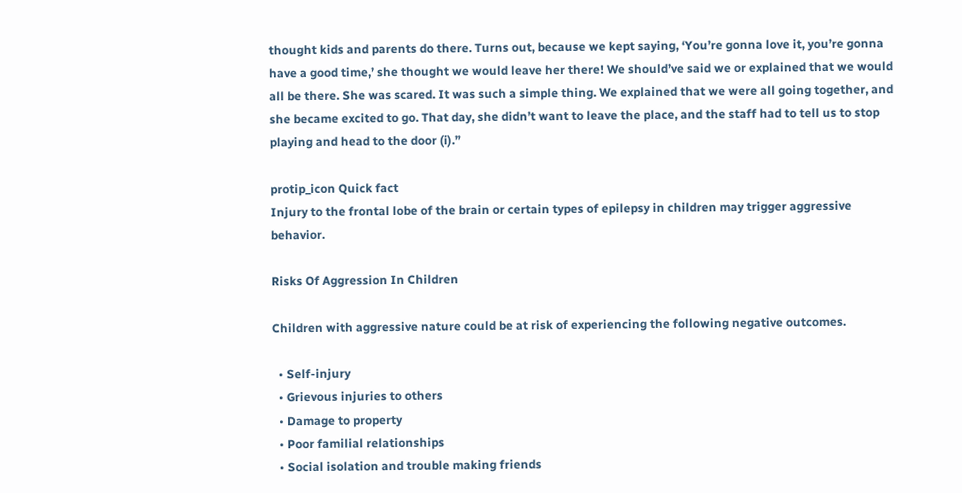thought kids and parents do there. Turns out, because we kept saying, ‘You’re gonna love it, you’re gonna have a good time,’ she thought we would leave her there! We should’ve said we or explained that we would all be there. She was scared. It was such a simple thing. We explained that we were all going together, and she became excited to go. That day, she didn’t want to leave the place, and the staff had to tell us to stop playing and head to the door (i).”

protip_icon Quick fact
Injury to the frontal lobe of the brain or certain types of epilepsy in children may trigger aggressive behavior.

Risks Of Aggression In Children

Children with aggressive nature could be at risk of experiencing the following negative outcomes.

  • Self-injury
  • Grievous injuries to others
  • Damage to property
  • Poor familial relationships
  • Social isolation and trouble making friends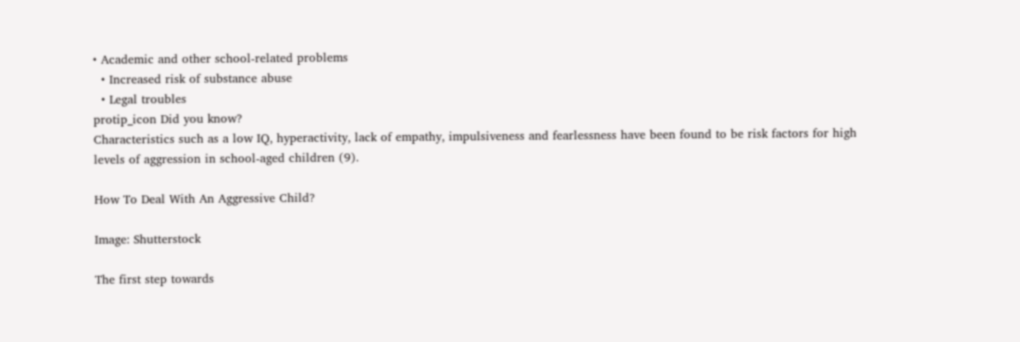• Academic and other school-related problems
  • Increased risk of substance abuse
  • Legal troubles
protip_icon Did you know?
Characteristics such as a low IQ, hyperactivity, lack of empathy, impulsiveness and fearlessness have been found to be risk factors for high levels of aggression in school-aged children (9).

How To Deal With An Aggressive Child?

Image: Shutterstock

The first step towards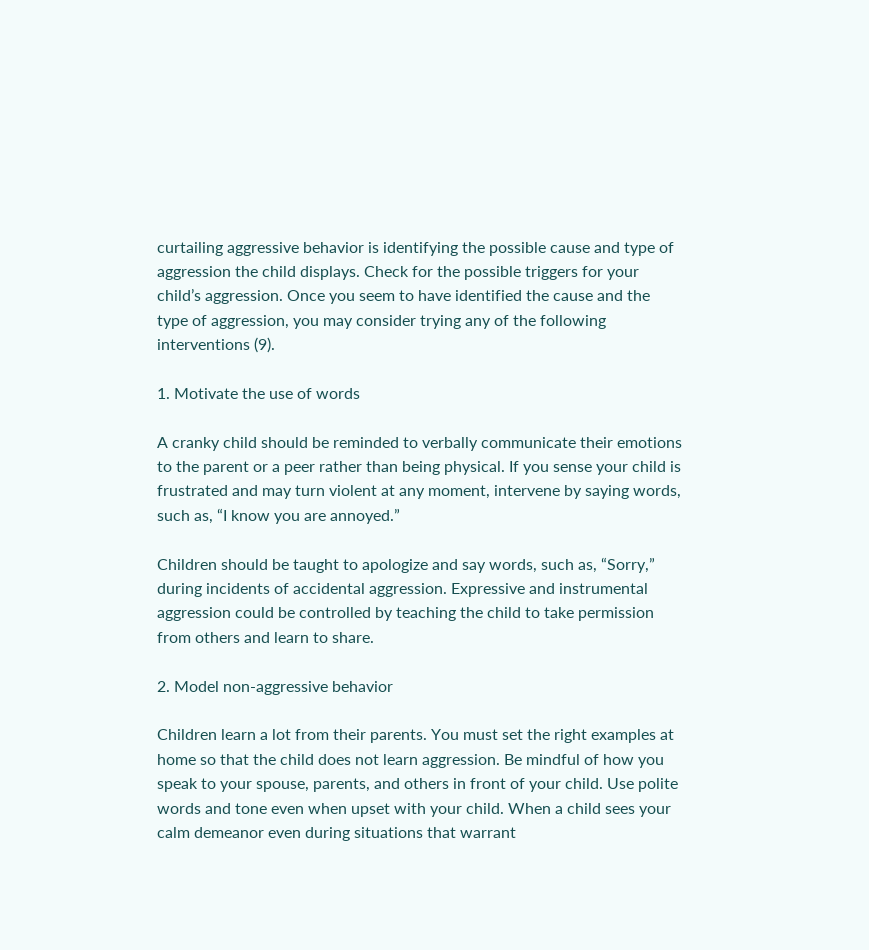curtailing aggressive behavior is identifying the possible cause and type of aggression the child displays. Check for the possible triggers for your child’s aggression. Once you seem to have identified the cause and the type of aggression, you may consider trying any of the following interventions (9).

1. Motivate the use of words

A cranky child should be reminded to verbally communicate their emotions to the parent or a peer rather than being physical. If you sense your child is frustrated and may turn violent at any moment, intervene by saying words, such as, “I know you are annoyed.”

Children should be taught to apologize and say words, such as, “Sorry,” during incidents of accidental aggression. Expressive and instrumental aggression could be controlled by teaching the child to take permission from others and learn to share.

2. Model non-aggressive behavior

Children learn a lot from their parents. You must set the right examples at home so that the child does not learn aggression. Be mindful of how you speak to your spouse, parents, and others in front of your child. Use polite words and tone even when upset with your child. When a child sees your calm demeanor even during situations that warrant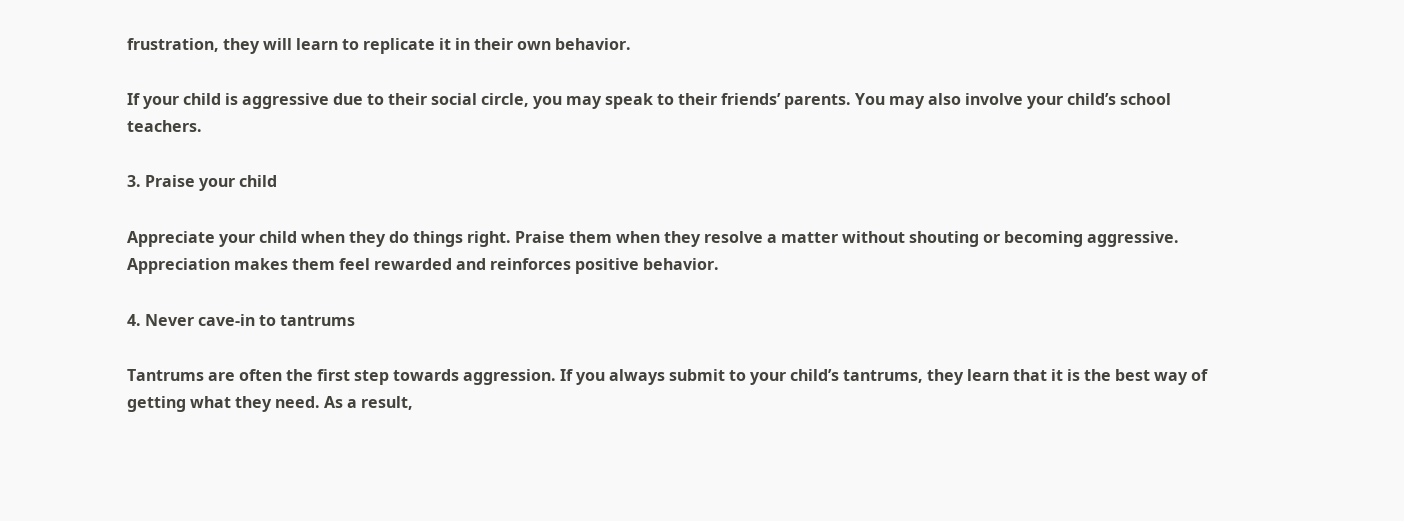frustration, they will learn to replicate it in their own behavior.

If your child is aggressive due to their social circle, you may speak to their friends’ parents. You may also involve your child’s school teachers.

3. Praise your child

Appreciate your child when they do things right. Praise them when they resolve a matter without shouting or becoming aggressive. Appreciation makes them feel rewarded and reinforces positive behavior.

4. Never cave-in to tantrums

Tantrums are often the first step towards aggression. If you always submit to your child’s tantrums, they learn that it is the best way of getting what they need. As a result,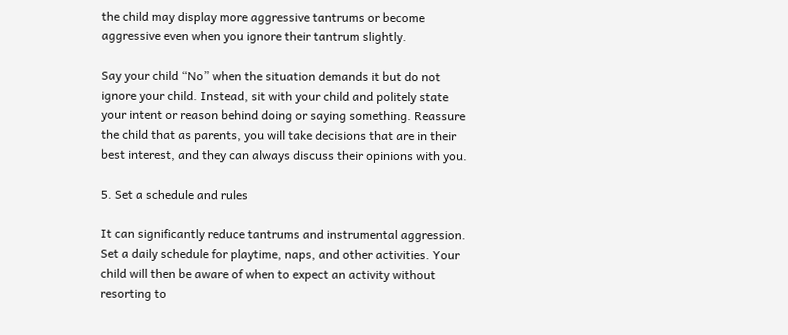the child may display more aggressive tantrums or become aggressive even when you ignore their tantrum slightly.

Say your child “No” when the situation demands it but do not ignore your child. Instead, sit with your child and politely state your intent or reason behind doing or saying something. Reassure the child that as parents, you will take decisions that are in their best interest, and they can always discuss their opinions with you.

5. Set a schedule and rules

It can significantly reduce tantrums and instrumental aggression. Set a daily schedule for playtime, naps, and other activities. Your child will then be aware of when to expect an activity without resorting to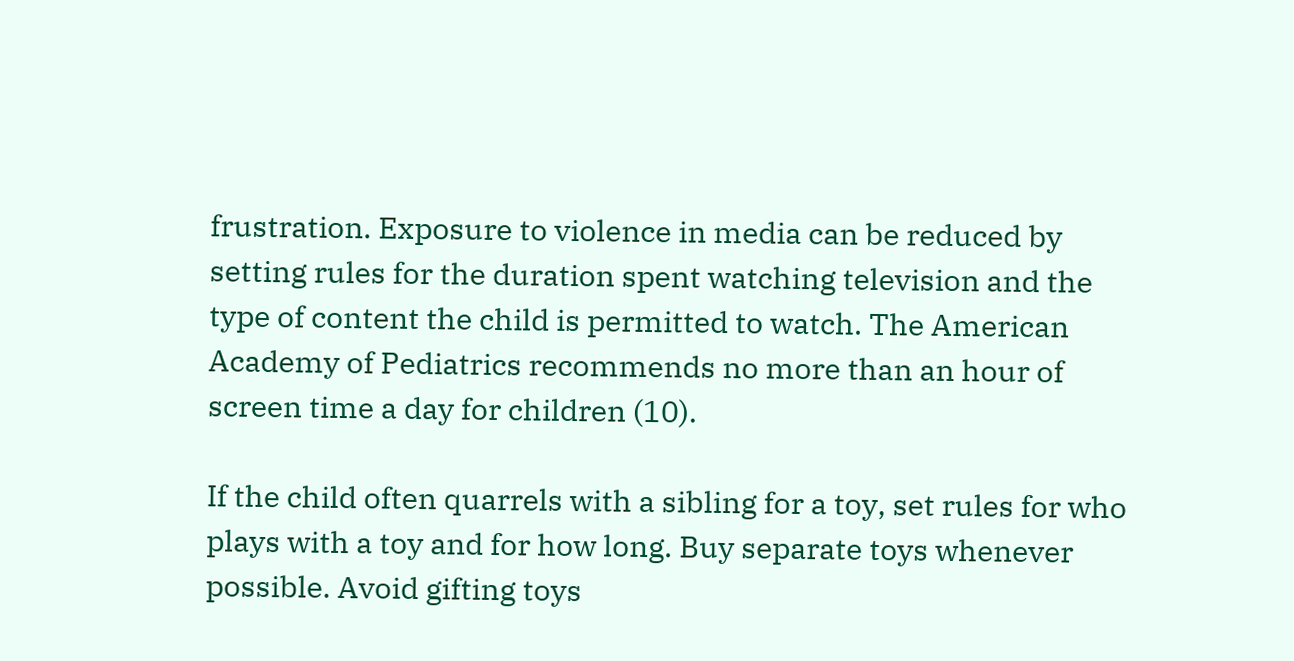frustration. Exposure to violence in media can be reduced by setting rules for the duration spent watching television and the type of content the child is permitted to watch. The American Academy of Pediatrics recommends no more than an hour of screen time a day for children (10).

If the child often quarrels with a sibling for a toy, set rules for who plays with a toy and for how long. Buy separate toys whenever possible. Avoid gifting toys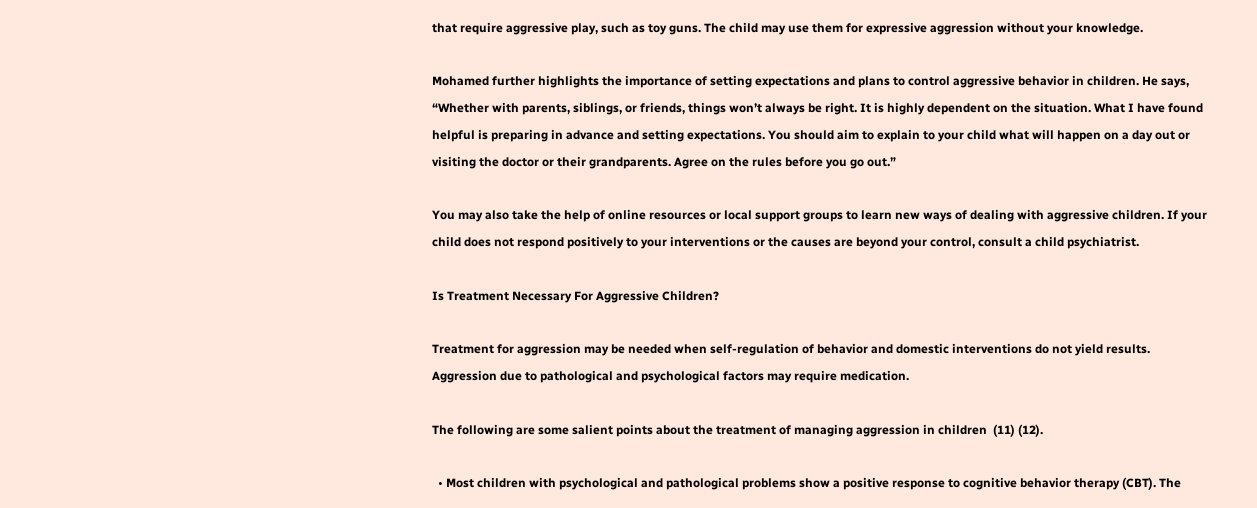that require aggressive play, such as toy guns. The child may use them for expressive aggression without your knowledge.

Mohamed further highlights the importance of setting expectations and plans to control aggressive behavior in children. He says, “Whether with parents, siblings, or friends, things won’t always be right. It is highly dependent on the situation. What I have found helpful is preparing in advance and setting expectations. You should aim to explain to your child what will happen on a day out or visiting the doctor or their grandparents. Agree on the rules before you go out.”

You may also take the help of online resources or local support groups to learn new ways of dealing with aggressive children. If your child does not respond positively to your interventions or the causes are beyond your control, consult a child psychiatrist.

Is Treatment Necessary For Aggressive Children?

Treatment for aggression may be needed when self-regulation of behavior and domestic interventions do not yield results. Aggression due to pathological and psychological factors may require medication.

The following are some salient points about the treatment of managing aggression in children  (11) (12).

  • Most children with psychological and pathological problems show a positive response to cognitive behavior therapy (CBT). The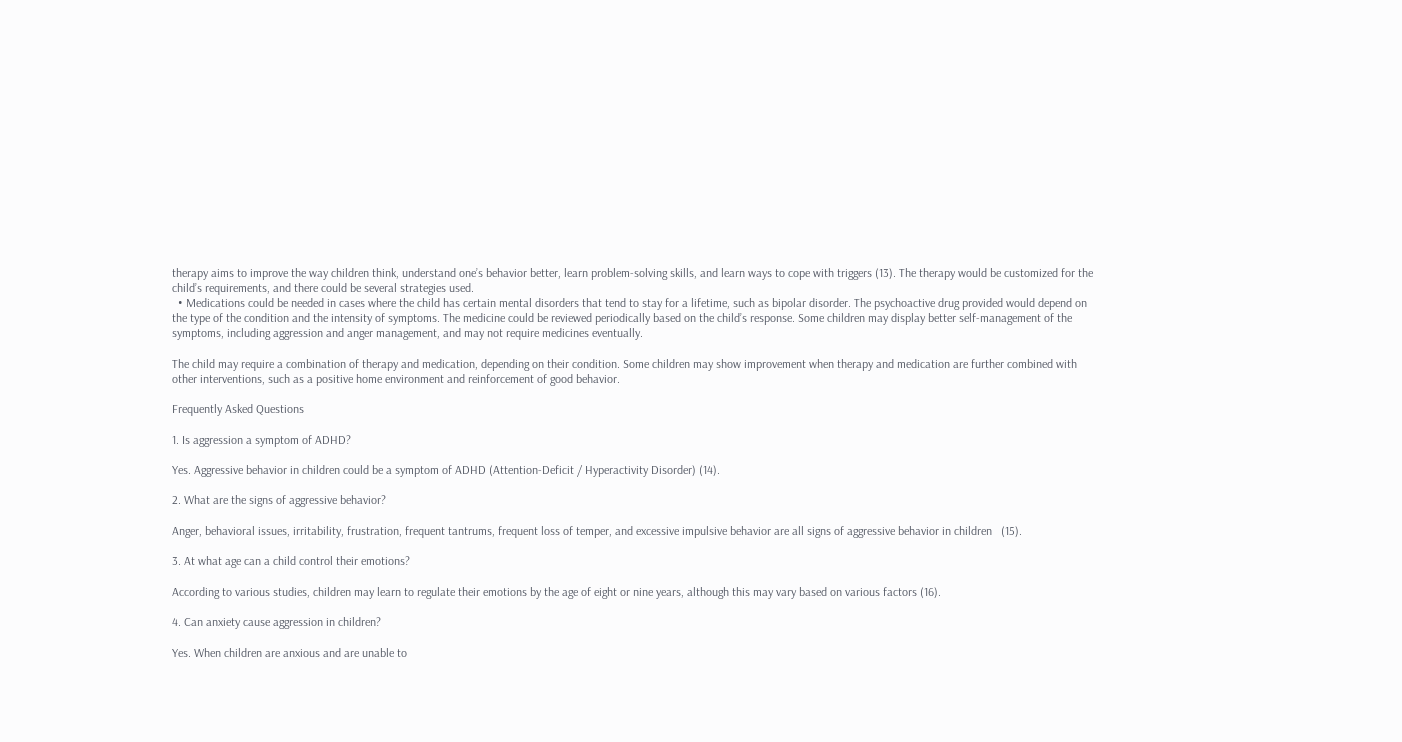therapy aims to improve the way children think, understand one’s behavior better, learn problem-solving skills, and learn ways to cope with triggers (13). The therapy would be customized for the child’s requirements, and there could be several strategies used.
  • Medications could be needed in cases where the child has certain mental disorders that tend to stay for a lifetime, such as bipolar disorder. The psychoactive drug provided would depend on the type of the condition and the intensity of symptoms. The medicine could be reviewed periodically based on the child’s response. Some children may display better self-management of the symptoms, including aggression and anger management, and may not require medicines eventually.

The child may require a combination of therapy and medication, depending on their condition. Some children may show improvement when therapy and medication are further combined with other interventions, such as a positive home environment and reinforcement of good behavior.

Frequently Asked Questions

1. Is aggression a symptom of ADHD?

Yes. Aggressive behavior in children could be a symptom of ADHD (Attention-Deficit / Hyperactivity Disorder) (14).

2. What are the signs of aggressive behavior?

Anger, behavioral issues, irritability, frustration, frequent tantrums, frequent loss of temper, and excessive impulsive behavior are all signs of aggressive behavior in children   (15).

3. At what age can a child control their emotions?

According to various studies, children may learn to regulate their emotions by the age of eight or nine years, although this may vary based on various factors (16).

4. Can anxiety cause aggression in children?

Yes. When children are anxious and are unable to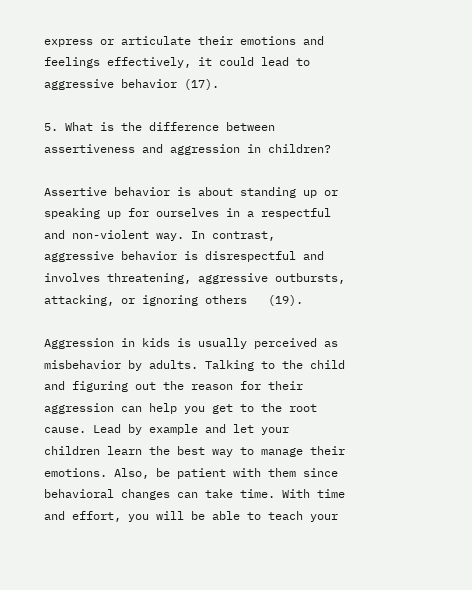express or articulate their emotions and feelings effectively, it could lead to aggressive behavior (17).

5. What is the difference between assertiveness and aggression in children?

Assertive behavior is about standing up or speaking up for ourselves in a respectful and non-violent way. In contrast, aggressive behavior is disrespectful and involves threatening, aggressive outbursts, attacking, or ignoring others   (19).

Aggression in kids is usually perceived as misbehavior by adults. Talking to the child and figuring out the reason for their aggression can help you get to the root cause. Lead by example and let your children learn the best way to manage their emotions. Also, be patient with them since behavioral changes can take time. With time and effort, you will be able to teach your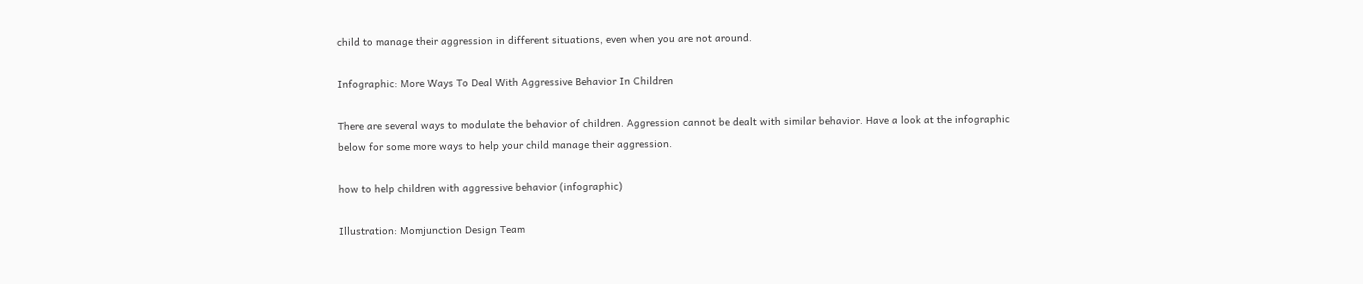child to manage their aggression in different situations, even when you are not around.

Infographic: More Ways To Deal With Aggressive Behavior In Children

There are several ways to modulate the behavior of children. Aggression cannot be dealt with similar behavior. Have a look at the infographic below for some more ways to help your child manage their aggression.

how to help children with aggressive behavior (infographic)

Illustration: Momjunction Design Team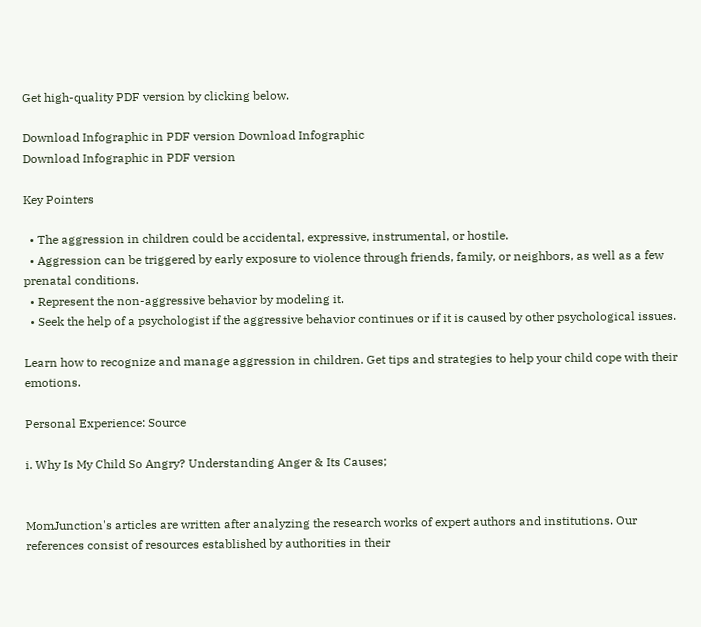Get high-quality PDF version by clicking below.

Download Infographic in PDF version Download Infographic
Download Infographic in PDF version

Key Pointers

  • The aggression in children could be accidental, expressive, instrumental, or hostile.
  • Aggression can be triggered by early exposure to violence through friends, family, or neighbors, as well as a few prenatal conditions.
  • Represent the non-aggressive behavior by modeling it.
  • Seek the help of a psychologist if the aggressive behavior continues or if it is caused by other psychological issues.

Learn how to recognize and manage aggression in children. Get tips and strategies to help your child cope with their emotions.

Personal Experience: Source

i. Why Is My Child So Angry? Understanding Anger & Its Causes;


MomJunction's articles are written after analyzing the research works of expert authors and institutions. Our references consist of resources established by authorities in their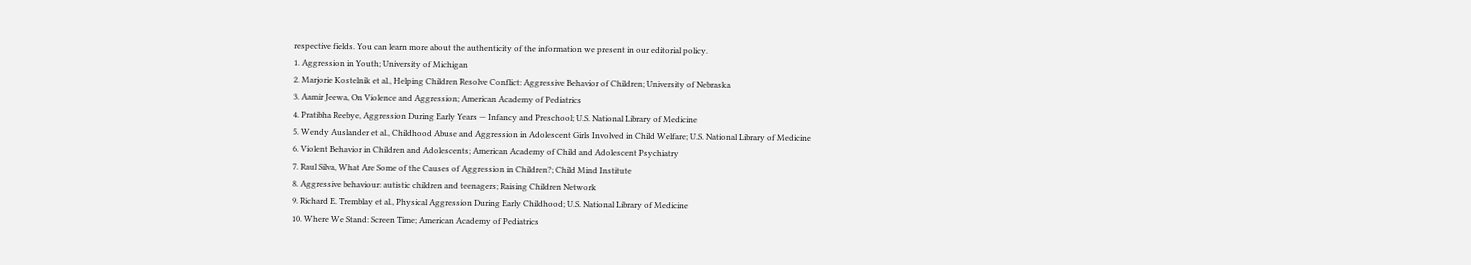respective fields. You can learn more about the authenticity of the information we present in our editorial policy.
1. Aggression in Youth; University of Michigan
2. Marjorie Kostelnik et al., Helping Children Resolve Conflict: Aggressive Behavior of Children; University of Nebraska
3. Aamir Jeewa, On Violence and Aggression; American Academy of Pediatrics
4. Pratibha Reebye, Aggression During Early Years — Infancy and Preschool; U.S. National Library of Medicine
5. Wendy Auslander et al., Childhood Abuse and Aggression in Adolescent Girls Involved in Child Welfare; U.S. National Library of Medicine
6. Violent Behavior in Children and Adolescents; American Academy of Child and Adolescent Psychiatry
7. Raul Silva, What Are Some of the Causes of Aggression in Children?; Child Mind Institute
8. Aggressive behaviour: autistic children and teenagers; Raising Children Network
9. Richard E. Tremblay et al., Physical Aggression During Early Childhood; U.S. National Library of Medicine
10. Where We Stand: Screen Time; American Academy of Pediatrics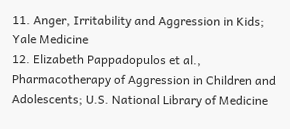11. Anger, Irritability and Aggression in Kids; Yale Medicine
12. Elizabeth Pappadopulos et al., Pharmacotherapy of Aggression in Children and Adolescents; U.S. National Library of Medicine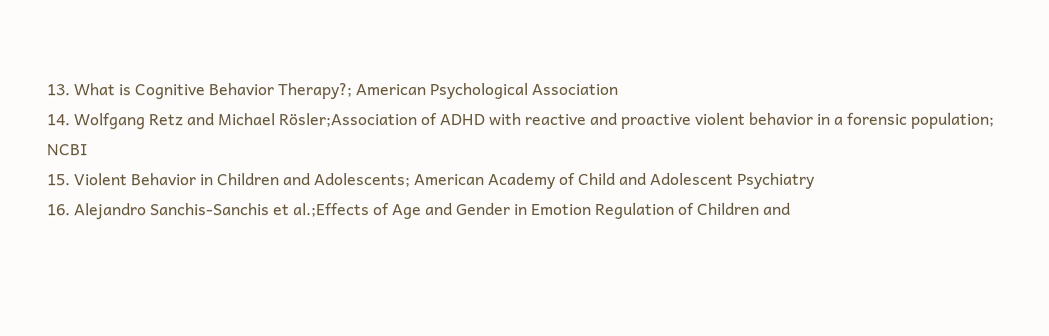13. What is Cognitive Behavior Therapy?; American Psychological Association
14. Wolfgang Retz and Michael Rösler;Association of ADHD with reactive and proactive violent behavior in a forensic population; NCBI
15. Violent Behavior in Children and Adolescents; American Academy of Child and Adolescent Psychiatry
16. Alejandro Sanchis-Sanchis et al.;Effects of Age and Gender in Emotion Regulation of Children and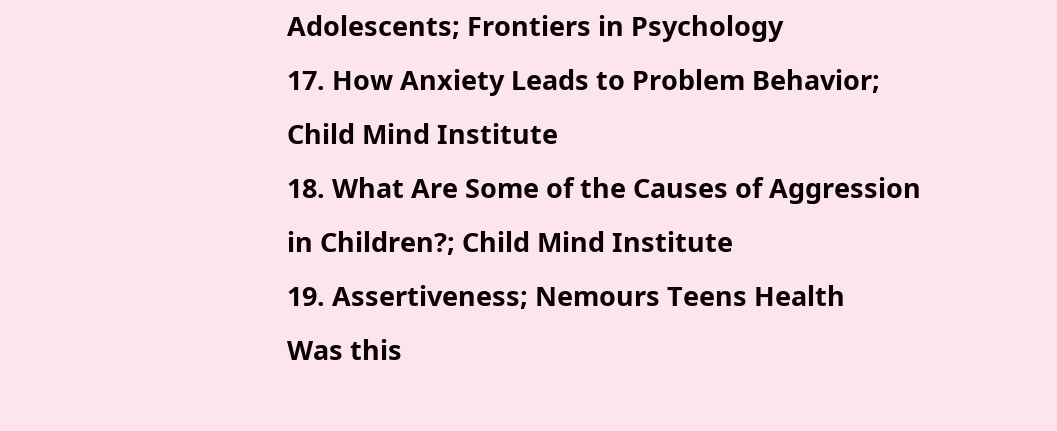Adolescents; Frontiers in Psychology
17. How Anxiety Leads to Problem Behavior; Child Mind Institute
18. What Are Some of the Causes of Aggression in Children?; Child Mind Institute
19. Assertiveness; Nemours Teens Health
Was this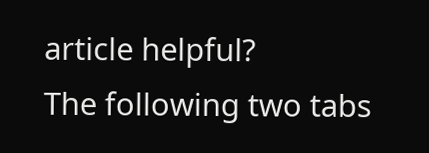article helpful?
The following two tabs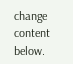change content below.